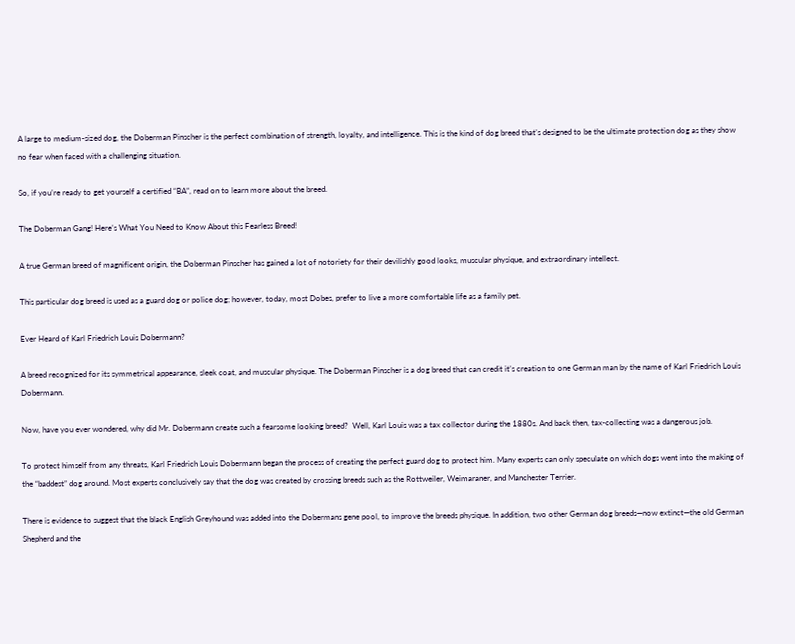A large to medium-sized dog, the Doberman Pinscher is the perfect combination of strength, loyalty, and intelligence. This is the kind of dog breed that’s designed to be the ultimate protection dog as they show no fear when faced with a challenging situation.

So, if you’re ready to get yourself a certified “BA”, read on to learn more about the breed.

The Doberman Gang! Here’s What You Need to Know About this Fearless Breed!

A true German breed of magnificent origin, the Doberman Pinscher has gained a lot of notoriety for their devilishly good looks, muscular physique, and extraordinary intellect.

This particular dog breed is used as a guard dog or police dog; however, today, most Dobes, prefer to live a more comfortable life as a family pet.

Ever Heard of Karl Friedrich Louis Dobermann?

A breed recognized for its symmetrical appearance, sleek coat, and muscular physique. The Doberman Pinscher is a dog breed that can credit it’s creation to one German man by the name of Karl Friedrich Louis Dobermann.

Now, have you ever wondered, why did Mr. Dobermann create such a fearsome looking breed?  Well, Karl Louis was a tax collector during the 1880s. And back then, tax-collecting was a dangerous job.

To protect himself from any threats, Karl Friedrich Louis Dobermann began the process of creating the perfect guard dog to protect him. Many experts can only speculate on which dogs went into the making of the “baddest” dog around. Most experts conclusively say that the dog was created by crossing breeds such as the Rottweiler, Weimaraner, and Manchester Terrier.

There is evidence to suggest that the black English Greyhound was added into the Dobermans gene pool, to improve the breeds physique. In addition, two other German dog breeds—now extinct—the old German Shepherd and the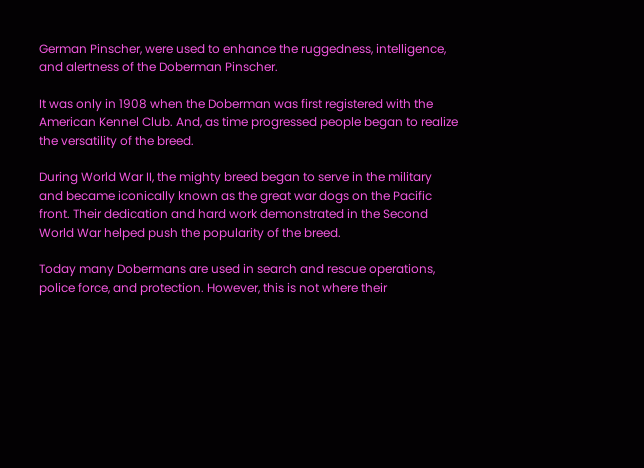German Pinscher, were used to enhance the ruggedness, intelligence, and alertness of the Doberman Pinscher.

It was only in 1908 when the Doberman was first registered with the American Kennel Club. And, as time progressed people began to realize the versatility of the breed.

During World War II, the mighty breed began to serve in the military and became iconically known as the great war dogs on the Pacific front. Their dedication and hard work demonstrated in the Second World War helped push the popularity of the breed.

Today many Dobermans are used in search and rescue operations, police force, and protection. However, this is not where their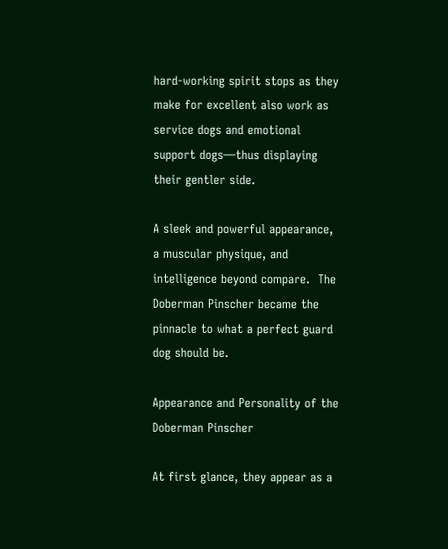hard-working spirit stops as they make for excellent also work as service dogs and emotional support dogs—thus displaying their gentler side.

A sleek and powerful appearance, a muscular physique, and intelligence beyond compare.  The Doberman Pinscher became the pinnacle to what a perfect guard dog should be.

Appearance and Personality of the Doberman Pinscher

At first glance, they appear as a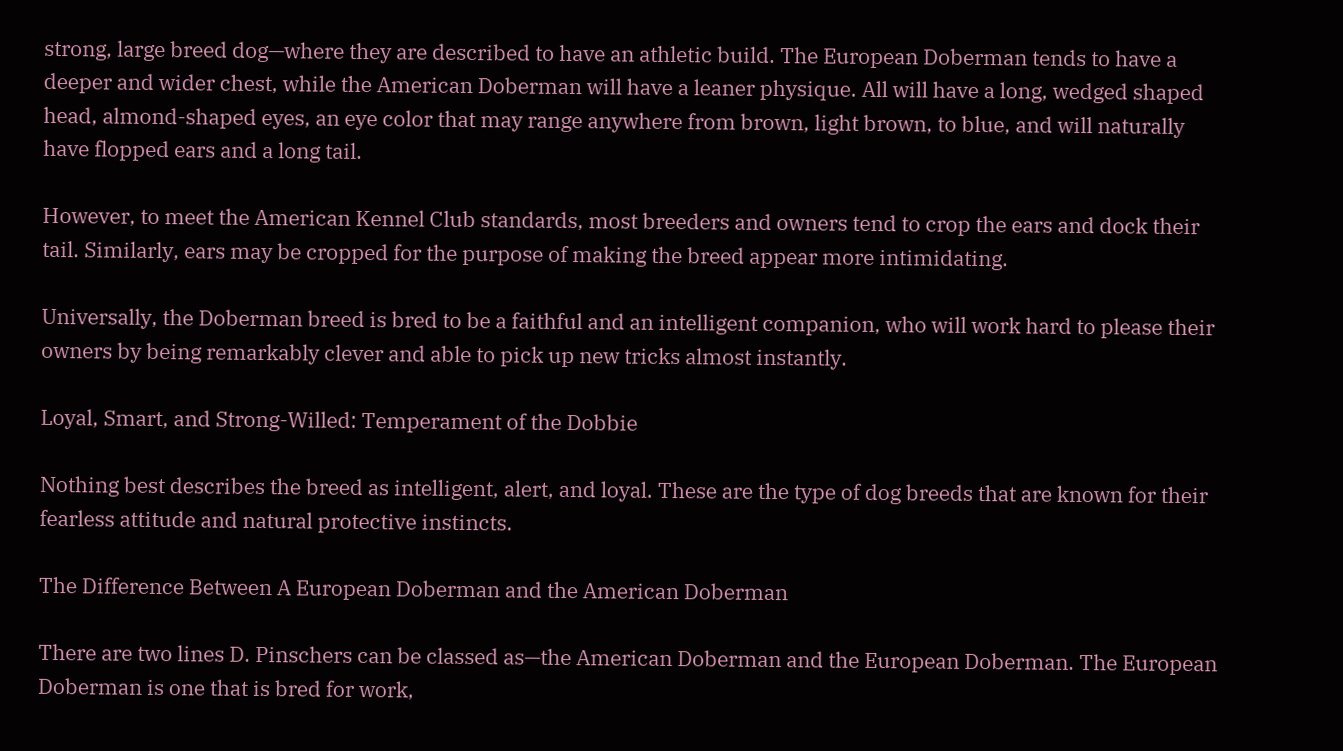strong, large breed dog—where they are described to have an athletic build. The European Doberman tends to have a deeper and wider chest, while the American Doberman will have a leaner physique. All will have a long, wedged shaped head, almond-shaped eyes, an eye color that may range anywhere from brown, light brown, to blue, and will naturally have flopped ears and a long tail.

However, to meet the American Kennel Club standards, most breeders and owners tend to crop the ears and dock their tail. Similarly, ears may be cropped for the purpose of making the breed appear more intimidating.

Universally, the Doberman breed is bred to be a faithful and an intelligent companion, who will work hard to please their owners by being remarkably clever and able to pick up new tricks almost instantly.

Loyal, Smart, and Strong-Willed: Temperament of the Dobbie

Nothing best describes the breed as intelligent, alert, and loyal. These are the type of dog breeds that are known for their fearless attitude and natural protective instincts.

The Difference Between A European Doberman and the American Doberman

There are two lines D. Pinschers can be classed as—the American Doberman and the European Doberman. The European Doberman is one that is bred for work,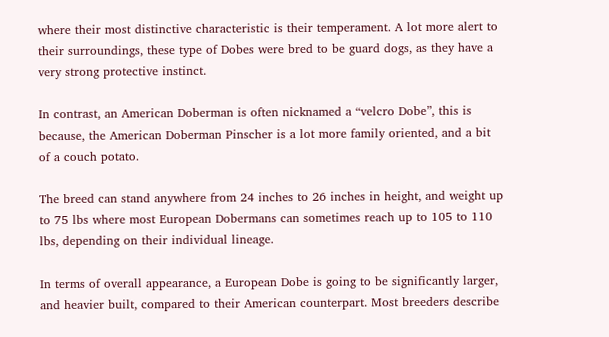where their most distinctive characteristic is their temperament. A lot more alert to their surroundings, these type of Dobes were bred to be guard dogs, as they have a very strong protective instinct.

In contrast, an American Doberman is often nicknamed a “velcro Dobe”, this is because, the American Doberman Pinscher is a lot more family oriented, and a bit of a couch potato.

The breed can stand anywhere from 24 inches to 26 inches in height, and weight up to 75 lbs where most European Dobermans can sometimes reach up to 105 to 110 lbs, depending on their individual lineage.

In terms of overall appearance, a European Dobe is going to be significantly larger, and heavier built, compared to their American counterpart. Most breeders describe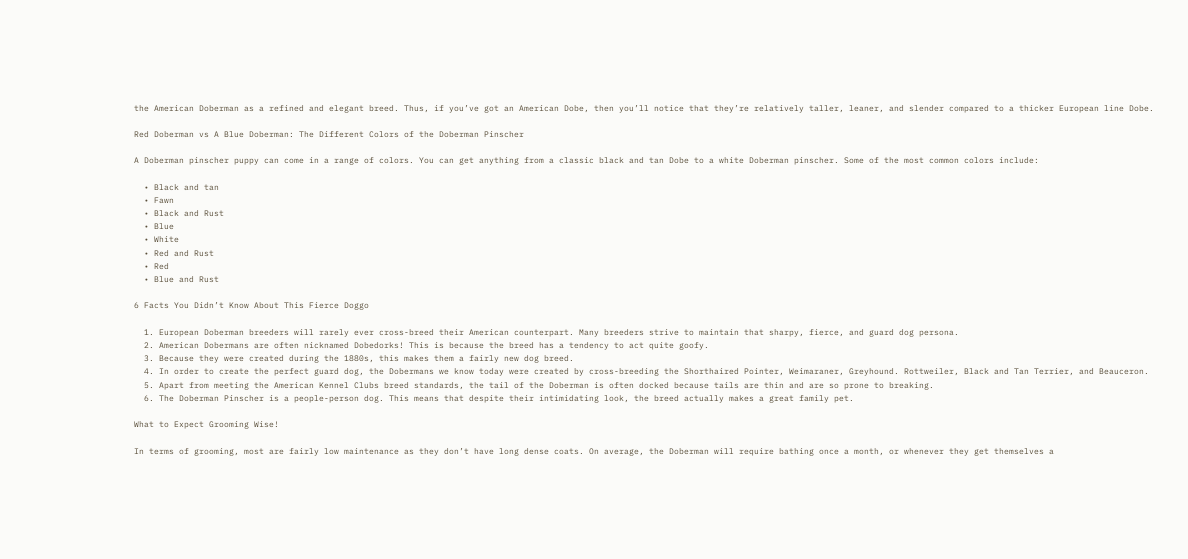the American Doberman as a refined and elegant breed. Thus, if you’ve got an American Dobe, then you’ll notice that they’re relatively taller, leaner, and slender compared to a thicker European line Dobe.

Red Doberman vs A Blue Doberman: The Different Colors of the Doberman Pinscher

A Doberman pinscher puppy can come in a range of colors. You can get anything from a classic black and tan Dobe to a white Doberman pinscher. Some of the most common colors include:

  • Black and tan
  • Fawn
  • Black and Rust
  • Blue
  • White
  • Red and Rust
  • Red
  • Blue and Rust

6 Facts You Didn’t Know About This Fierce Doggo

  1. European Doberman breeders will rarely ever cross-breed their American counterpart. Many breeders strive to maintain that sharpy, fierce, and guard dog persona.
  2. American Dobermans are often nicknamed Dobedorks! This is because the breed has a tendency to act quite goofy.
  3. Because they were created during the 1880s, this makes them a fairly new dog breed.
  4. In order to create the perfect guard dog, the Dobermans we know today were created by cross-breeding the Shorthaired Pointer, Weimaraner, Greyhound. Rottweiler, Black and Tan Terrier, and Beauceron.
  5. Apart from meeting the American Kennel Clubs breed standards, the tail of the Doberman is often docked because tails are thin and are so prone to breaking.
  6. The Doberman Pinscher is a people-person dog. This means that despite their intimidating look, the breed actually makes a great family pet.

What to Expect Grooming Wise!

In terms of grooming, most are fairly low maintenance as they don’t have long dense coats. On average, the Doberman will require bathing once a month, or whenever they get themselves a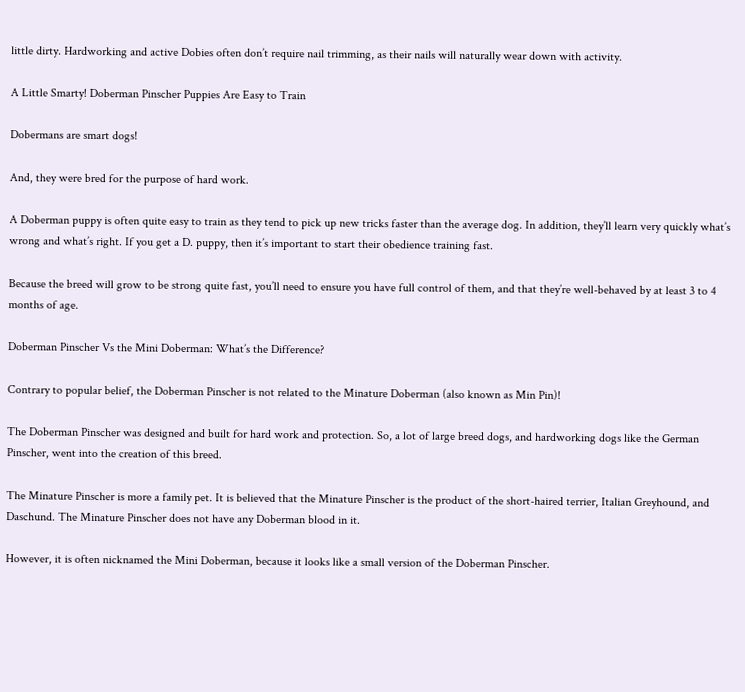little dirty. Hardworking and active Dobies often don’t require nail trimming, as their nails will naturally wear down with activity.

A Little Smarty! Doberman Pinscher Puppies Are Easy to Train

Dobermans are smart dogs!

And, they were bred for the purpose of hard work.

A Doberman puppy is often quite easy to train as they tend to pick up new tricks faster than the average dog. In addition, they’ll learn very quickly what’s wrong and what’s right. If you get a D. puppy, then it’s important to start their obedience training fast.

Because the breed will grow to be strong quite fast, you’ll need to ensure you have full control of them, and that they’re well-behaved by at least 3 to 4 months of age.

Doberman Pinscher Vs the Mini Doberman: What’s the Difference?

Contrary to popular belief, the Doberman Pinscher is not related to the Minature Doberman (also known as Min Pin)!

The Doberman Pinscher was designed and built for hard work and protection. So, a lot of large breed dogs, and hardworking dogs like the German Pinscher, went into the creation of this breed.

The Minature Pinscher is more a family pet. It is believed that the Minature Pinscher is the product of the short-haired terrier, Italian Greyhound, and Daschund. The Minature Pinscher does not have any Doberman blood in it.

However, it is often nicknamed the Mini Doberman, because it looks like a small version of the Doberman Pinscher.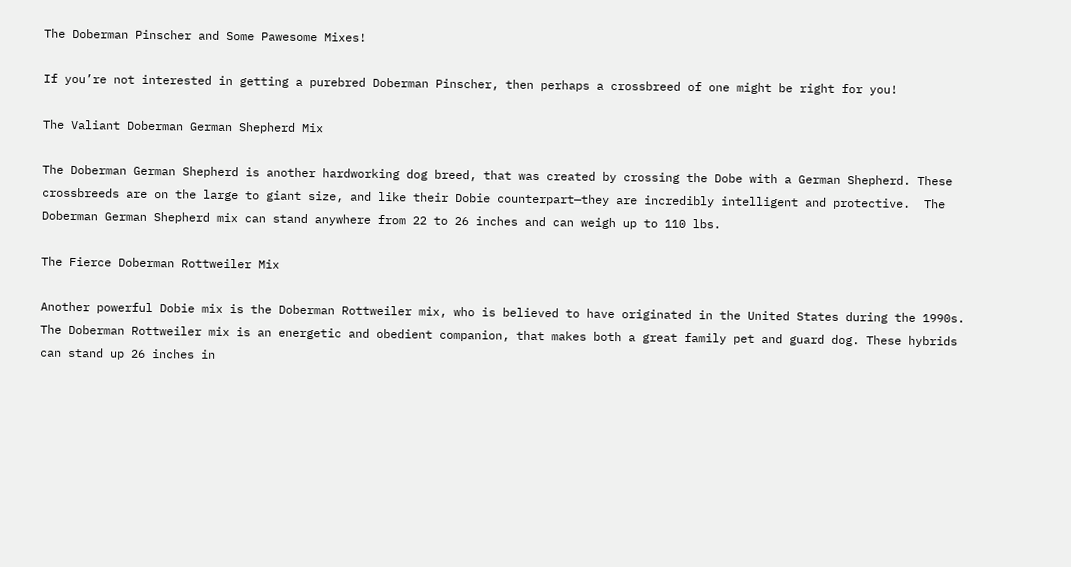The Doberman Pinscher and Some Pawesome Mixes!

If you’re not interested in getting a purebred Doberman Pinscher, then perhaps a crossbreed of one might be right for you!

The Valiant Doberman German Shepherd Mix

The Doberman German Shepherd is another hardworking dog breed, that was created by crossing the Dobe with a German Shepherd. These crossbreeds are on the large to giant size, and like their Dobie counterpart—they are incredibly intelligent and protective.  The Doberman German Shepherd mix can stand anywhere from 22 to 26 inches and can weigh up to 110 lbs.

The Fierce Doberman Rottweiler Mix

Another powerful Dobie mix is the Doberman Rottweiler mix, who is believed to have originated in the United States during the 1990s. The Doberman Rottweiler mix is an energetic and obedient companion, that makes both a great family pet and guard dog. These hybrids can stand up 26 inches in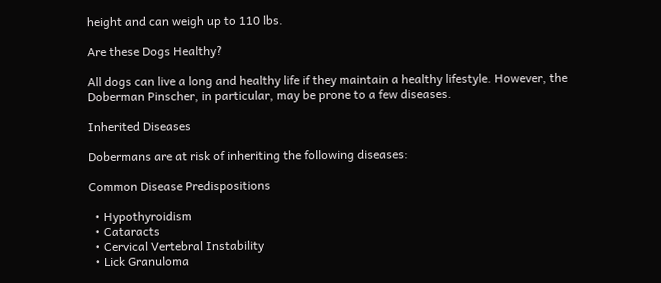height and can weigh up to 110 lbs.

Are these Dogs Healthy?

All dogs can live a long and healthy life if they maintain a healthy lifestyle. However, the Doberman Pinscher, in particular, may be prone to a few diseases.

Inherited Diseases

Dobermans are at risk of inheriting the following diseases:

Common Disease Predispositions

  • Hypothyroidism
  • Cataracts
  • Cervical Vertebral Instability
  • Lick Granuloma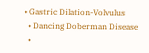• Gastric Dilation-Volvulus
  • Dancing Doberman Disease
  •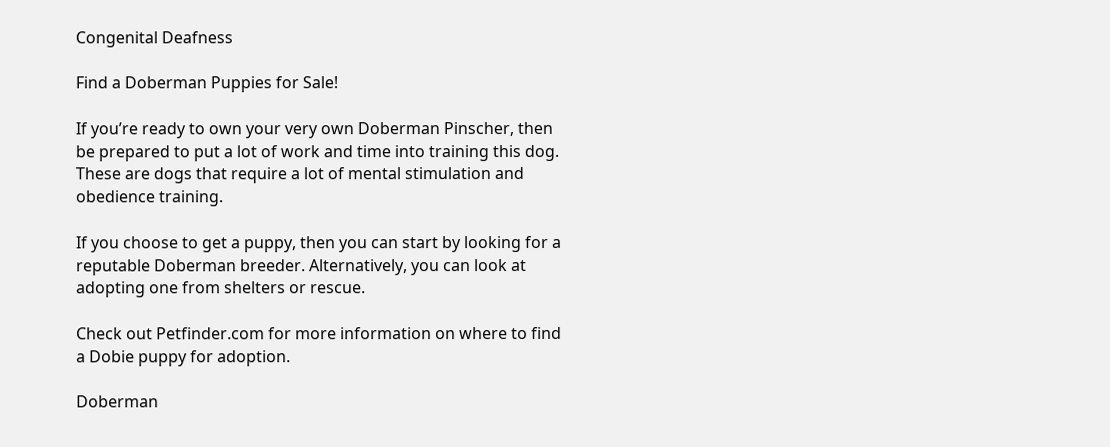Congenital Deafness

Find a Doberman Puppies for Sale!

If you’re ready to own your very own Doberman Pinscher, then be prepared to put a lot of work and time into training this dog. These are dogs that require a lot of mental stimulation and obedience training.

If you choose to get a puppy, then you can start by looking for a reputable Doberman breeder. Alternatively, you can look at adopting one from shelters or rescue.

Check out Petfinder.com for more information on where to find a Dobie puppy for adoption.

Doberman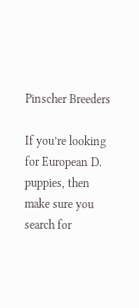Pinscher Breeders

If you’re looking for European D. puppies, then make sure you search for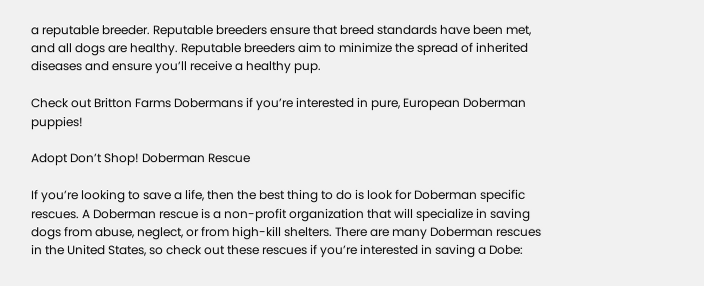a reputable breeder. Reputable breeders ensure that breed standards have been met, and all dogs are healthy. Reputable breeders aim to minimize the spread of inherited diseases and ensure you’ll receive a healthy pup.

Check out Britton Farms Dobermans if you’re interested in pure, European Doberman puppies!

Adopt Don’t Shop! Doberman Rescue

If you’re looking to save a life, then the best thing to do is look for Doberman specific rescues. A Doberman rescue is a non-profit organization that will specialize in saving dogs from abuse, neglect, or from high-kill shelters. There are many Doberman rescues in the United States, so check out these rescues if you’re interested in saving a Dobe: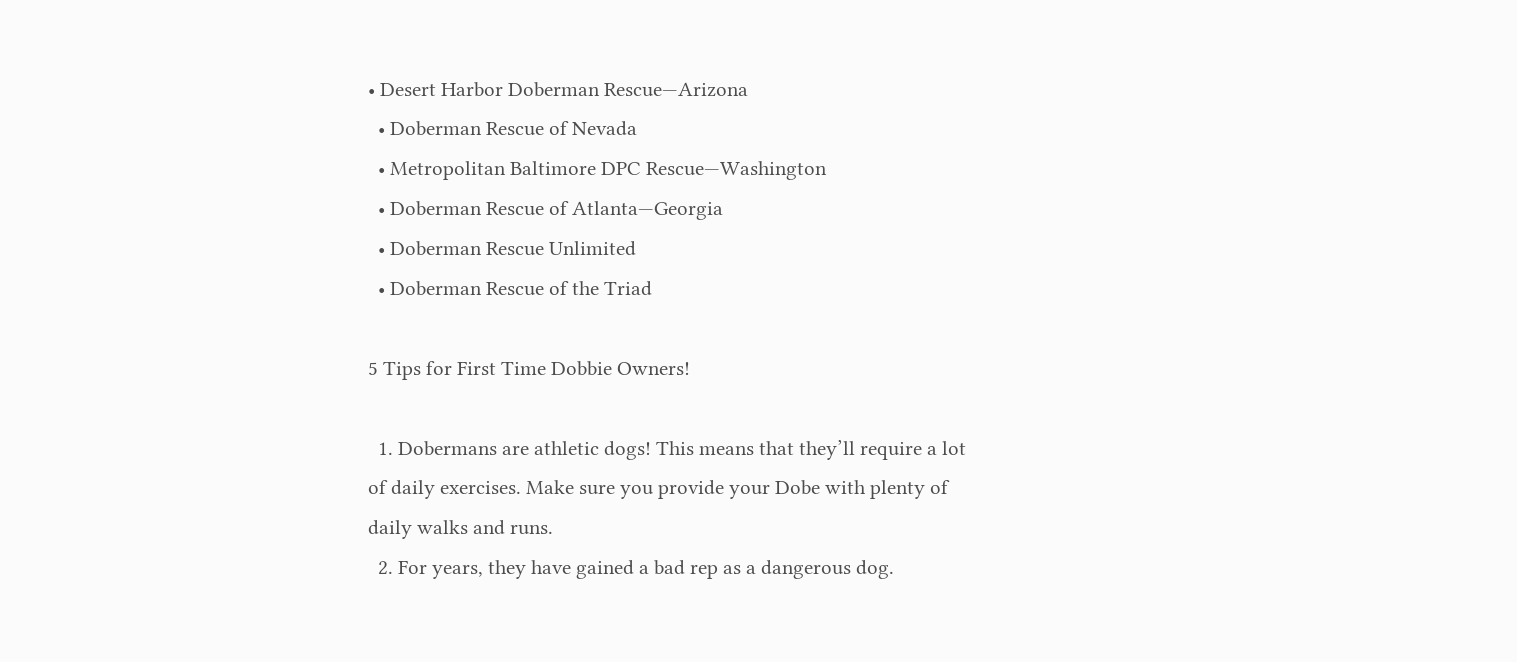• Desert Harbor Doberman Rescue—Arizona
  • Doberman Rescue of Nevada
  • Metropolitan Baltimore DPC Rescue—Washington
  • Doberman Rescue of Atlanta—Georgia
  • Doberman Rescue Unlimited
  • Doberman Rescue of the Triad

5 Tips for First Time Dobbie Owners!

  1. Dobermans are athletic dogs! This means that they’ll require a lot of daily exercises. Make sure you provide your Dobe with plenty of daily walks and runs.
  2. For years, they have gained a bad rep as a dangerous dog.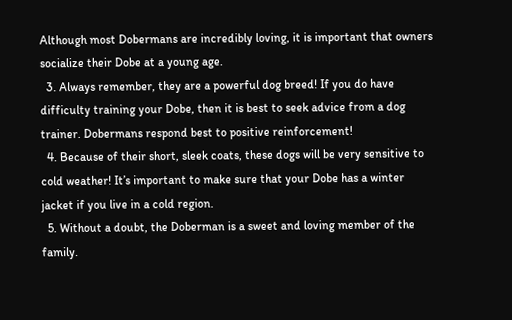Although most Dobermans are incredibly loving, it is important that owners socialize their Dobe at a young age.
  3. Always remember, they are a powerful dog breed! If you do have difficulty training your Dobe, then it is best to seek advice from a dog trainer. Dobermans respond best to positive reinforcement!
  4. Because of their short, sleek coats, these dogs will be very sensitive to cold weather! It’s important to make sure that your Dobe has a winter jacket if you live in a cold region.
  5. Without a doubt, the Doberman is a sweet and loving member of the family.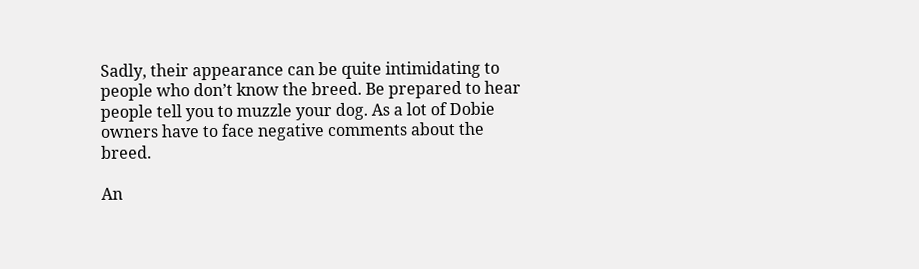Sadly, their appearance can be quite intimidating to people who don’t know the breed. Be prepared to hear people tell you to muzzle your dog. As a lot of Dobie owners have to face negative comments about the breed.

An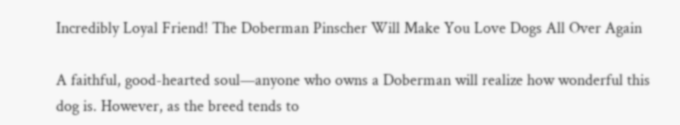Incredibly Loyal Friend! The Doberman Pinscher Will Make You Love Dogs All Over Again

A faithful, good-hearted soul—anyone who owns a Doberman will realize how wonderful this dog is. However, as the breed tends to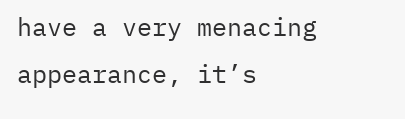have a very menacing appearance, it’s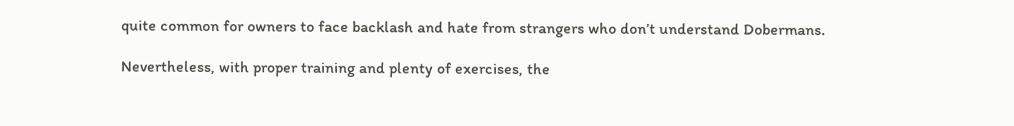quite common for owners to face backlash and hate from strangers who don’t understand Dobermans.

Nevertheless, with proper training and plenty of exercises, the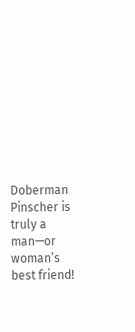Doberman Pinscher is truly a man—or woman’s best friend!